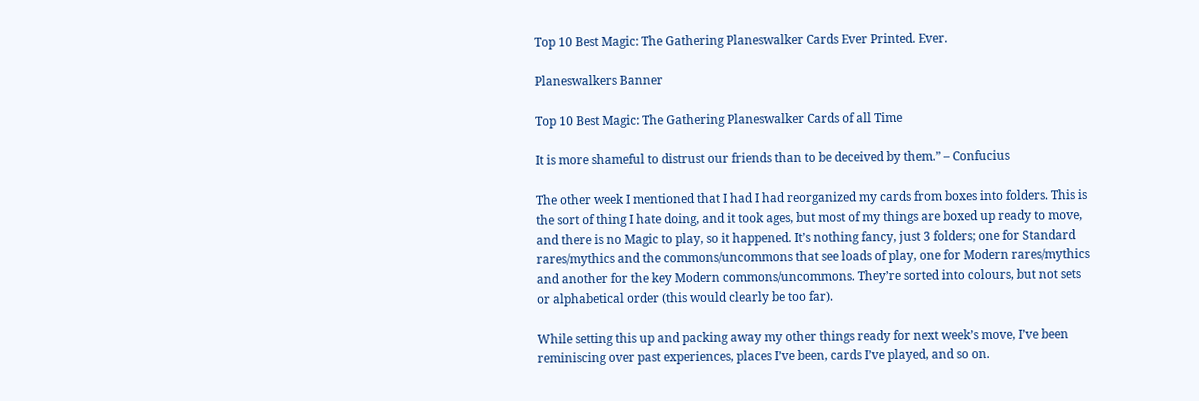Top 10 Best Magic: The Gathering Planeswalker Cards Ever Printed. Ever.

Planeswalkers Banner

Top 10 Best Magic: The Gathering Planeswalker Cards of all Time

It is more shameful to distrust our friends than to be deceived by them.” – Confucius

The other week I mentioned that I had I had reorganized my cards from boxes into folders. This is the sort of thing I hate doing, and it took ages, but most of my things are boxed up ready to move, and there is no Magic to play, so it happened. It’s nothing fancy, just 3 folders; one for Standard rares/mythics and the commons/uncommons that see loads of play, one for Modern rares/mythics and another for the key Modern commons/uncommons. They’re sorted into colours, but not sets or alphabetical order (this would clearly be too far).

While setting this up and packing away my other things ready for next week’s move, I’ve been reminiscing over past experiences, places I’ve been, cards I’ve played, and so on.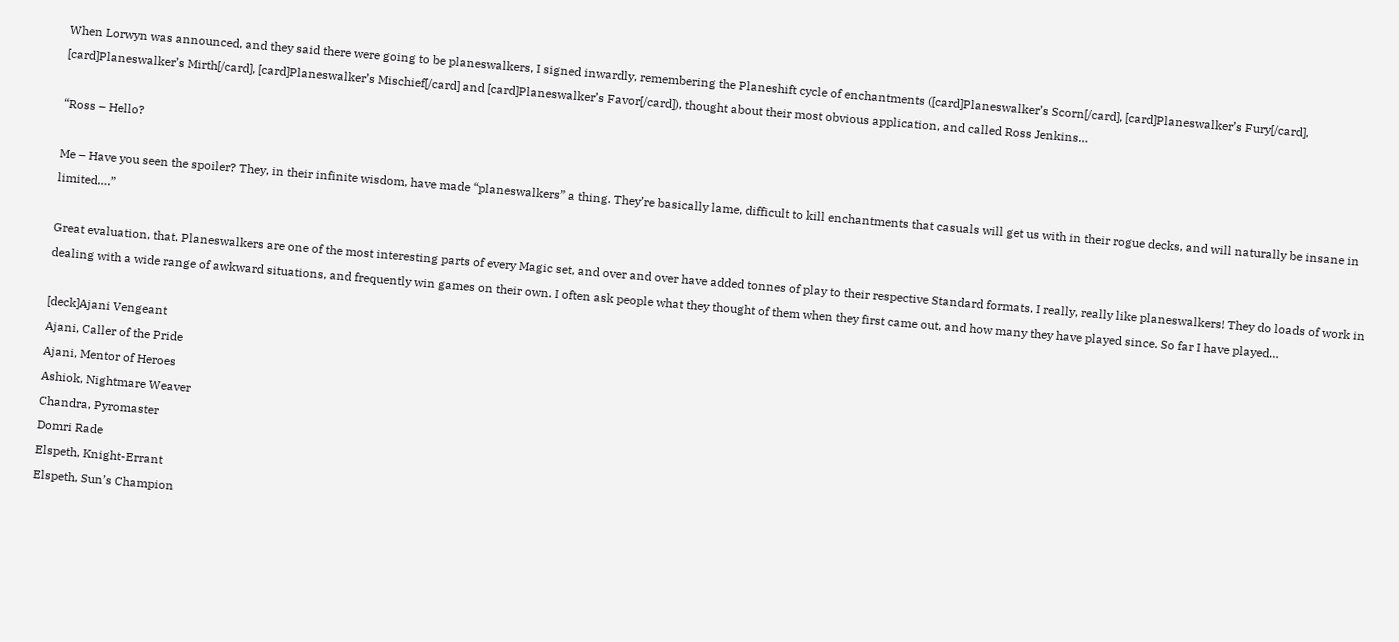When Lorwyn was announced, and they said there were going to be planeswalkers, I signed inwardly, remembering the Planeshift cycle of enchantments ([card]Planeswalker’s Scorn[/card], [card]Planeswalker’s Fury[/card], [card]Planeswalker’s Mirth[/card], [card]Planeswalker’s Mischief[/card] and [card]Planeswalker’s Favor[/card]), thought about their most obvious application, and called Ross Jenkins…

“Ross – Hello?

Me – Have you seen the spoiler? They, in their infinite wisdom, have made “planeswalkers” a thing. They’re basically lame, difficult to kill enchantments that casuals will get us with in their rogue decks, and will naturally be insane in limited….”

Great evaluation, that. Planeswalkers are one of the most interesting parts of every Magic set, and over and over have added tonnes of play to their respective Standard formats. I really, really like planeswalkers! They do loads of work in dealing with a wide range of awkward situations, and frequently win games on their own. I often ask people what they thought of them when they first came out, and how many they have played since. So far I have played…

[deck]Ajani Vengeant
Ajani, Caller of the Pride
Ajani, Mentor of Heroes
Ashiok, Nightmare Weaver
Chandra, Pyromaster
Domri Rade
Elspeth, Knight-Errant
Elspeth, Sun’s Champion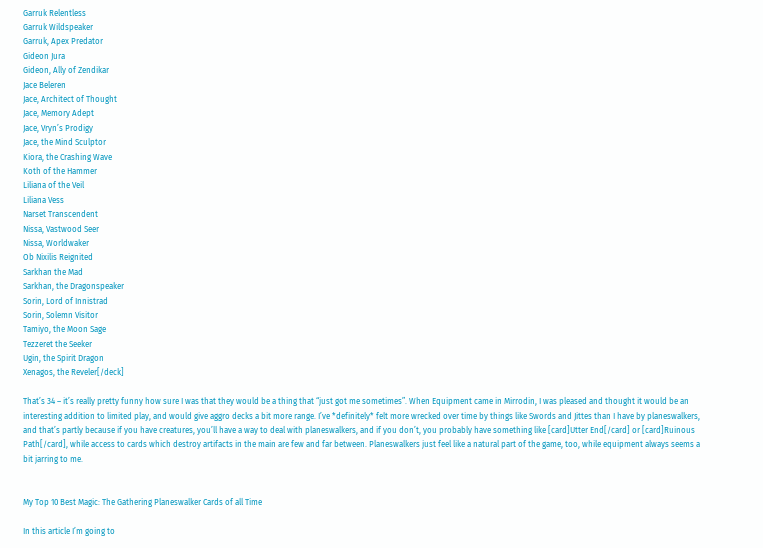Garruk Relentless
Garruk Wildspeaker
Garruk, Apex Predator
Gideon Jura
Gideon, Ally of Zendikar
Jace Beleren
Jace, Architect of Thought
Jace, Memory Adept
Jace, Vryn’s Prodigy
Jace, the Mind Sculptor
Kiora, the Crashing Wave
Koth of the Hammer
Liliana of the Veil
Liliana Vess
Narset Transcendent
Nissa, Vastwood Seer
Nissa, Worldwaker
Ob Nixilis Reignited
Sarkhan the Mad
Sarkhan, the Dragonspeaker
Sorin, Lord of Innistrad
Sorin, Solemn Visitor
Tamiyo, the Moon Sage
Tezzeret the Seeker
Ugin, the Spirit Dragon
Xenagos, the Reveler[/deck]

That’s 34 – it’s really pretty funny how sure I was that they would be a thing that “just got me sometimes”. When Equipment came in Mirrodin, I was pleased and thought it would be an interesting addition to limited play, and would give aggro decks a bit more range. I’ve *definitely* felt more wrecked over time by things like Swords and Jittes than I have by planeswalkers, and that’s partly because if you have creatures, you’ll have a way to deal with planeswalkers, and if you don’t, you probably have something like [card]Utter End[/card] or [card]Ruinous Path[/card], while access to cards which destroy artifacts in the main are few and far between. Planeswalkers just feel like a natural part of the game, too, while equipment always seems a bit jarring to me.


My Top 10 Best Magic: The Gathering Planeswalker Cards of all Time

In this article I’m going to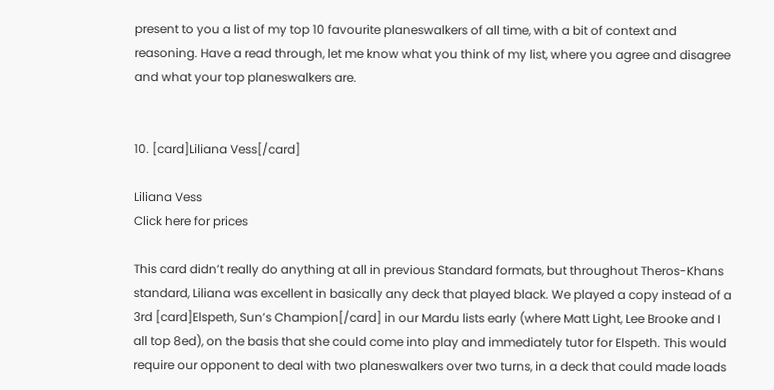present to you a list of my top 10 favourite planeswalkers of all time, with a bit of context and reasoning. Have a read through, let me know what you think of my list, where you agree and disagree and what your top planeswalkers are.


10. [card]Liliana Vess[/card]

Liliana Vess
Click here for prices

This card didn’t really do anything at all in previous Standard formats, but throughout Theros-Khans standard, Liliana was excellent in basically any deck that played black. We played a copy instead of a 3rd [card]Elspeth, Sun’s Champion[/card] in our Mardu lists early (where Matt Light, Lee Brooke and I all top 8ed), on the basis that she could come into play and immediately tutor for Elspeth. This would require our opponent to deal with two planeswalkers over two turns, in a deck that could made loads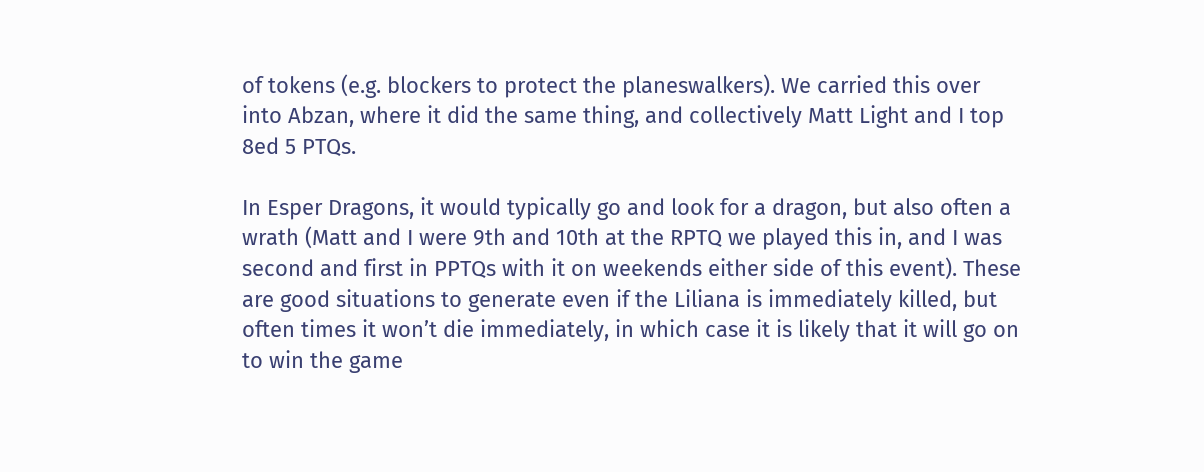of tokens (e.g. blockers to protect the planeswalkers). We carried this over into Abzan, where it did the same thing, and collectively Matt Light and I top 8ed 5 PTQs.

In Esper Dragons, it would typically go and look for a dragon, but also often a wrath (Matt and I were 9th and 10th at the RPTQ we played this in, and I was second and first in PPTQs with it on weekends either side of this event). These are good situations to generate even if the Liliana is immediately killed, but often times it won’t die immediately, in which case it is likely that it will go on to win the game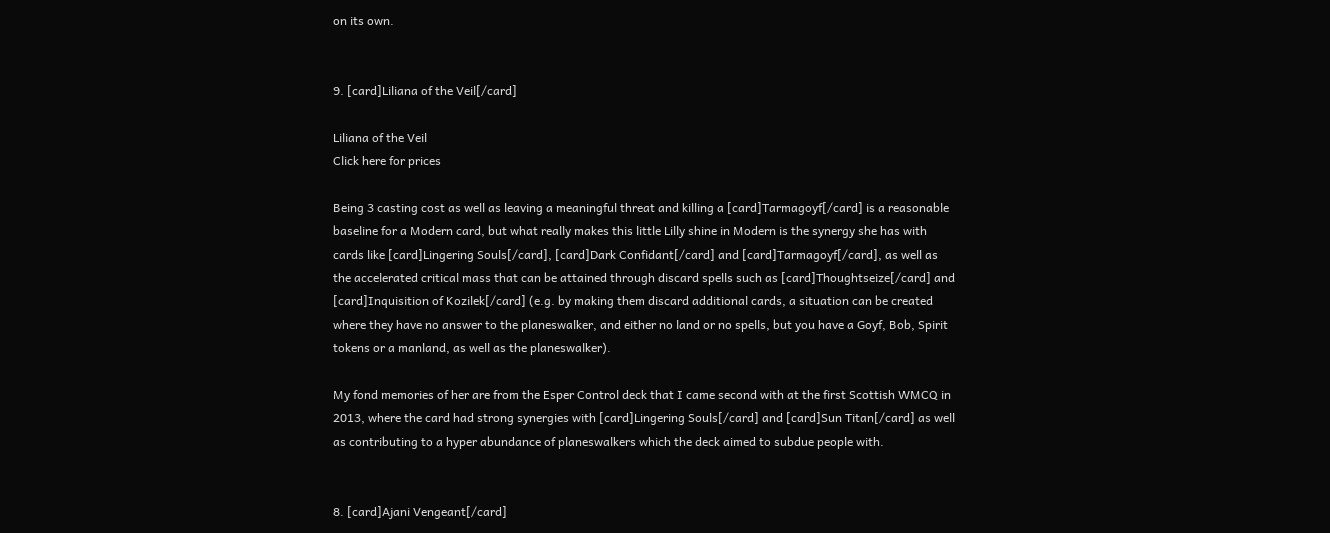on its own.


9. [card]Liliana of the Veil[/card]

Liliana of the Veil
Click here for prices

Being 3 casting cost as well as leaving a meaningful threat and killing a [card]Tarmagoyf[/card] is a reasonable baseline for a Modern card, but what really makes this little Lilly shine in Modern is the synergy she has with cards like [card]Lingering Souls[/card], [card]Dark Confidant[/card] and [card]Tarmagoyf[/card], as well as the accelerated critical mass that can be attained through discard spells such as [card]Thoughtseize[/card] and [card]Inquisition of Kozilek[/card] (e.g. by making them discard additional cards, a situation can be created where they have no answer to the planeswalker, and either no land or no spells, but you have a Goyf, Bob, Spirit tokens or a manland, as well as the planeswalker).

My fond memories of her are from the Esper Control deck that I came second with at the first Scottish WMCQ in 2013, where the card had strong synergies with [card]Lingering Souls[/card] and [card]Sun Titan[/card] as well as contributing to a hyper abundance of planeswalkers which the deck aimed to subdue people with.


8. [card]Ajani Vengeant[/card]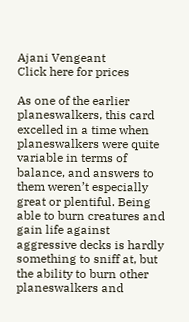Ajani Vengeant
Click here for prices

As one of the earlier planeswalkers, this card excelled in a time when planeswalkers were quite variable in terms of balance, and answers to them weren’t especially great or plentiful. Being able to burn creatures and gain life against aggressive decks is hardly something to sniff at, but the ability to burn other planeswalkers and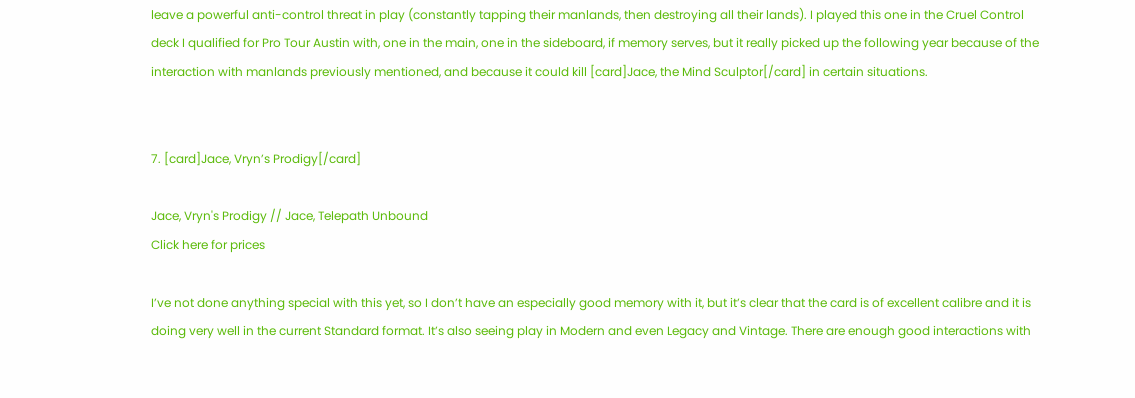leave a powerful anti-control threat in play (constantly tapping their manlands, then destroying all their lands). I played this one in the Cruel Control deck I qualified for Pro Tour Austin with, one in the main, one in the sideboard, if memory serves, but it really picked up the following year because of the interaction with manlands previously mentioned, and because it could kill [card]Jace, the Mind Sculptor[/card] in certain situations.


7. [card]Jace, Vryn’s Prodigy[/card]

Jace, Vryn's Prodigy // Jace, Telepath Unbound
Click here for prices

I’ve not done anything special with this yet, so I don’t have an especially good memory with it, but it’s clear that the card is of excellent calibre and it is doing very well in the current Standard format. It’s also seeing play in Modern and even Legacy and Vintage. There are enough good interactions with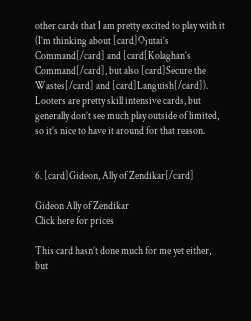other cards that I am pretty excited to play with it (I’m thinking about [card]Ojutai’s Command[/card] and [card[Kolaghan’s Command[/card], but also [card]Secure the Wastes[/card] and [card]Languish[/card]). Looters are pretty skill intensive cards, but generally don’t see much play outside of limited, so it’s nice to have it around for that reason.


6. [card]Gideon, Ally of Zendikar[/card]

Gideon Ally of Zendikar
Click here for prices

This card hasn’t done much for me yet either, but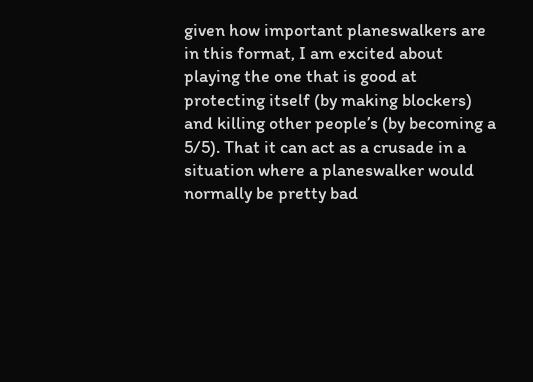given how important planeswalkers are in this format, I am excited about playing the one that is good at protecting itself (by making blockers) and killing other people’s (by becoming a 5/5). That it can act as a crusade in a situation where a planeswalker would normally be pretty bad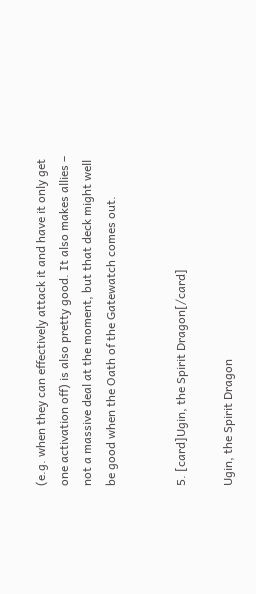(e.g. when they can effectively attack it and have it only get one activation off) is also pretty good. It also makes allies – not a massive deal at the moment, but that deck might well be good when the Oath of the Gatewatch comes out.


5. [card]Ugin, the Spirit Dragon[/card]

Ugin, the Spirit Dragon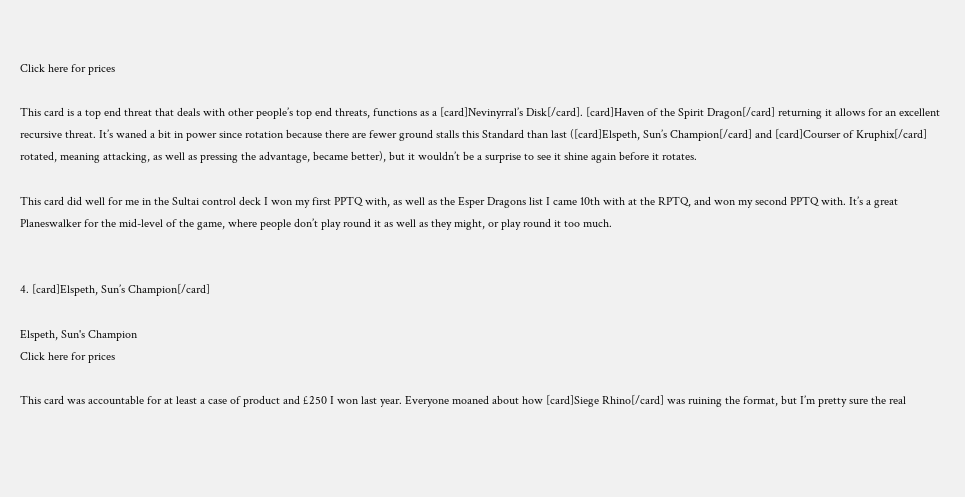Click here for prices

This card is a top end threat that deals with other people’s top end threats, functions as a [card]Nevinyrral’s Disk[/card]. [card]Haven of the Spirit Dragon[/card] returning it allows for an excellent recursive threat. It’s waned a bit in power since rotation because there are fewer ground stalls this Standard than last ([card]Elspeth, Sun’s Champion[/card] and [card]Courser of Kruphix[/card] rotated, meaning attacking, as well as pressing the advantage, became better), but it wouldn’t be a surprise to see it shine again before it rotates.

This card did well for me in the Sultai control deck I won my first PPTQ with, as well as the Esper Dragons list I came 10th with at the RPTQ, and won my second PPTQ with. It’s a great Planeswalker for the mid-level of the game, where people don’t play round it as well as they might, or play round it too much.


4. [card]Elspeth, Sun’s Champion[/card]

Elspeth, Sun's Champion
Click here for prices

This card was accountable for at least a case of product and £250 I won last year. Everyone moaned about how [card]Siege Rhino[/card] was ruining the format, but I’m pretty sure the real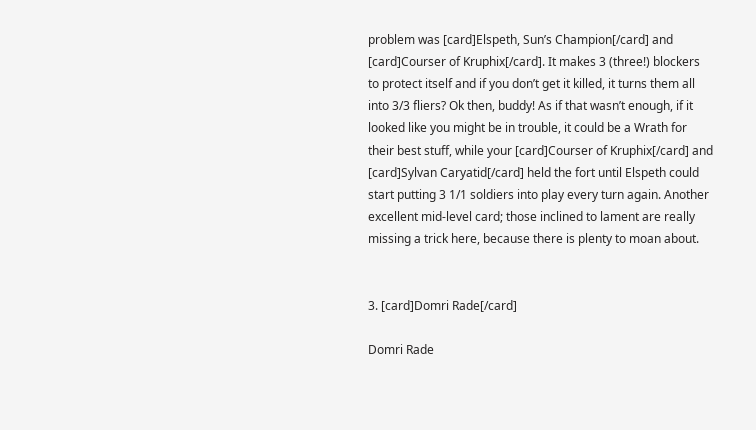problem was [card]Elspeth, Sun’s Champion[/card] and [card]Courser of Kruphix[/card]. It makes 3 (three!) blockers to protect itself and if you don’t get it killed, it turns them all into 3/3 fliers? Ok then, buddy! As if that wasn’t enough, if it looked like you might be in trouble, it could be a Wrath for their best stuff, while your [card]Courser of Kruphix[/card] and [card]Sylvan Caryatid[/card] held the fort until Elspeth could start putting 3 1/1 soldiers into play every turn again. Another excellent mid-level card; those inclined to lament are really missing a trick here, because there is plenty to moan about.


3. [card]Domri Rade[/card]

Domri Rade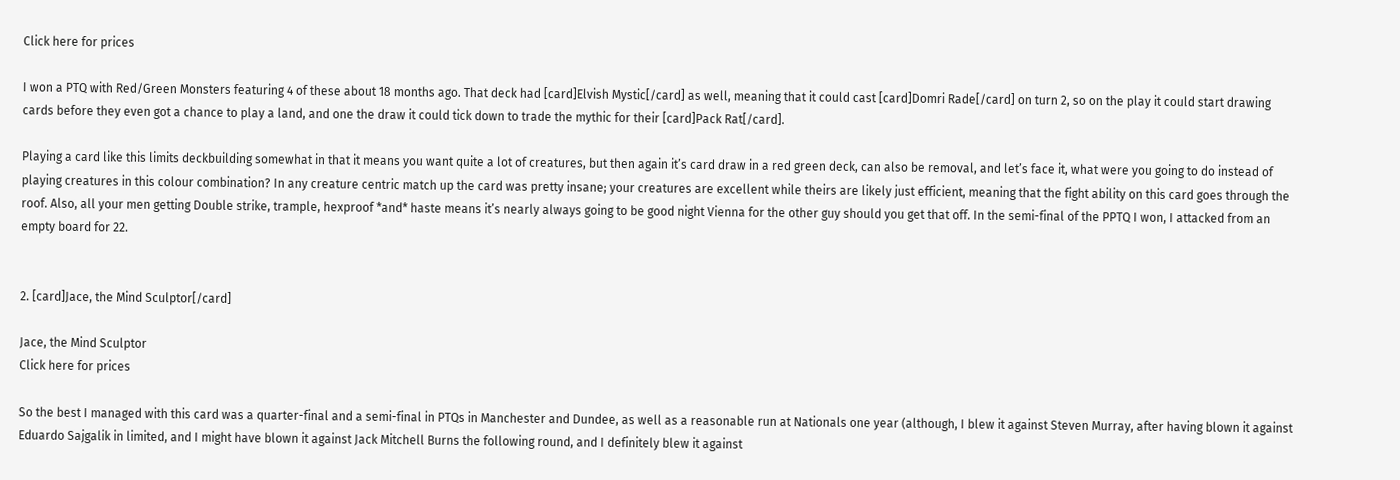Click here for prices

I won a PTQ with Red/Green Monsters featuring 4 of these about 18 months ago. That deck had [card]Elvish Mystic[/card] as well, meaning that it could cast [card]Domri Rade[/card] on turn 2, so on the play it could start drawing cards before they even got a chance to play a land, and one the draw it could tick down to trade the mythic for their [card]Pack Rat[/card].

Playing a card like this limits deckbuilding somewhat in that it means you want quite a lot of creatures, but then again it’s card draw in a red green deck, can also be removal, and let’s face it, what were you going to do instead of playing creatures in this colour combination? In any creature centric match up the card was pretty insane; your creatures are excellent while theirs are likely just efficient, meaning that the fight ability on this card goes through the roof. Also, all your men getting Double strike, trample, hexproof *and* haste means it’s nearly always going to be good night Vienna for the other guy should you get that off. In the semi-final of the PPTQ I won, I attacked from an empty board for 22.


2. [card]Jace, the Mind Sculptor[/card]

Jace, the Mind Sculptor
Click here for prices

So the best I managed with this card was a quarter-final and a semi-final in PTQs in Manchester and Dundee, as well as a reasonable run at Nationals one year (although, I blew it against Steven Murray, after having blown it against Eduardo Sajgalik in limited, and I might have blown it against Jack Mitchell Burns the following round, and I definitely blew it against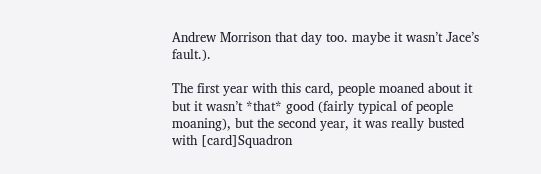Andrew Morrison that day too. maybe it wasn’t Jace’s fault.).

The first year with this card, people moaned about it but it wasn’t *that* good (fairly typical of people moaning), but the second year, it was really busted with [card]Squadron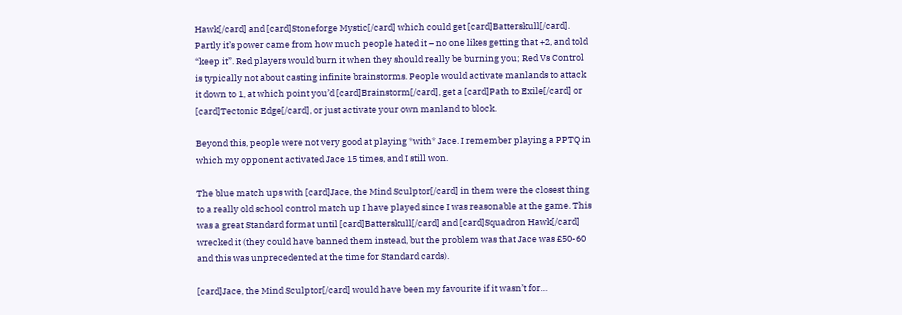Hawk[/card] and [card]Stoneforge Mystic[/card] which could get [card]Batterskull[/card]. Partly it’s power came from how much people hated it – no one likes getting that +2, and told “keep it”. Red players would burn it when they should really be burning you; Red Vs Control is typically not about casting infinite brainstorms. People would activate manlands to attack it down to 1, at which point you’d [card]Brainstorm[/card], get a [card]Path to Exile[/card] or [card]Tectonic Edge[/card], or just activate your own manland to block.

Beyond this, people were not very good at playing *with* Jace. I remember playing a PPTQ in which my opponent activated Jace 15 times, and I still won.

The blue match ups with [card]Jace, the Mind Sculptor[/card] in them were the closest thing to a really old school control match up I have played since I was reasonable at the game. This was a great Standard format until [card]Batterskull[/card] and [card]Squadron Hawk[/card] wrecked it (they could have banned them instead, but the problem was that Jace was £50-60 and this was unprecedented at the time for Standard cards).

[card]Jace, the Mind Sculptor[/card] would have been my favourite if it wasn’t for…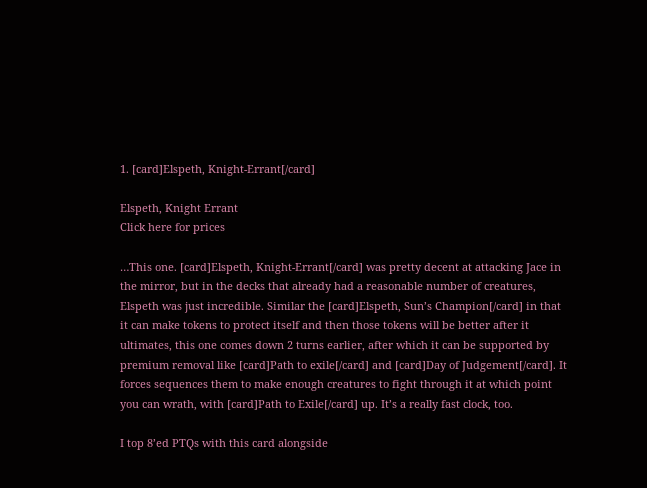1. [card]Elspeth, Knight-Errant[/card]

Elspeth, Knight Errant
Click here for prices

…This one. [card]Elspeth, Knight-Errant[/card] was pretty decent at attacking Jace in the mirror, but in the decks that already had a reasonable number of creatures, Elspeth was just incredible. Similar the [card]Elspeth, Sun’s Champion[/card] in that it can make tokens to protect itself and then those tokens will be better after it ultimates, this one comes down 2 turns earlier, after which it can be supported by premium removal like [card]Path to exile[/card] and [card]Day of Judgement[/card]. It forces sequences them to make enough creatures to fight through it at which point you can wrath, with [card]Path to Exile[/card] up. It’s a really fast clock, too.

I top 8’ed PTQs with this card alongside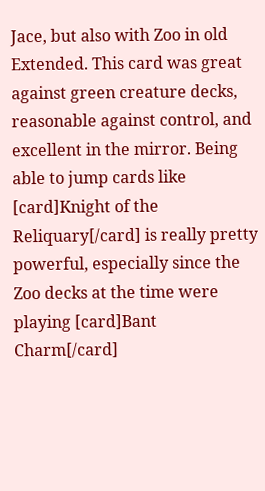Jace, but also with Zoo in old Extended. This card was great against green creature decks, reasonable against control, and excellent in the mirror. Being able to jump cards like [card]Knight of the Reliquary[/card] is really pretty powerful, especially since the Zoo decks at the time were playing [card]Bant Charm[/card]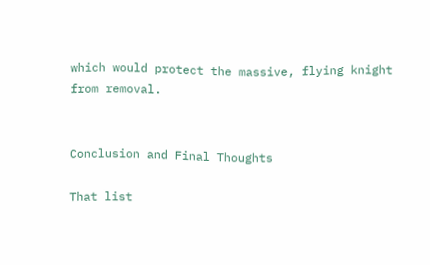which would protect the massive, flying knight from removal.


Conclusion and Final Thoughts

That list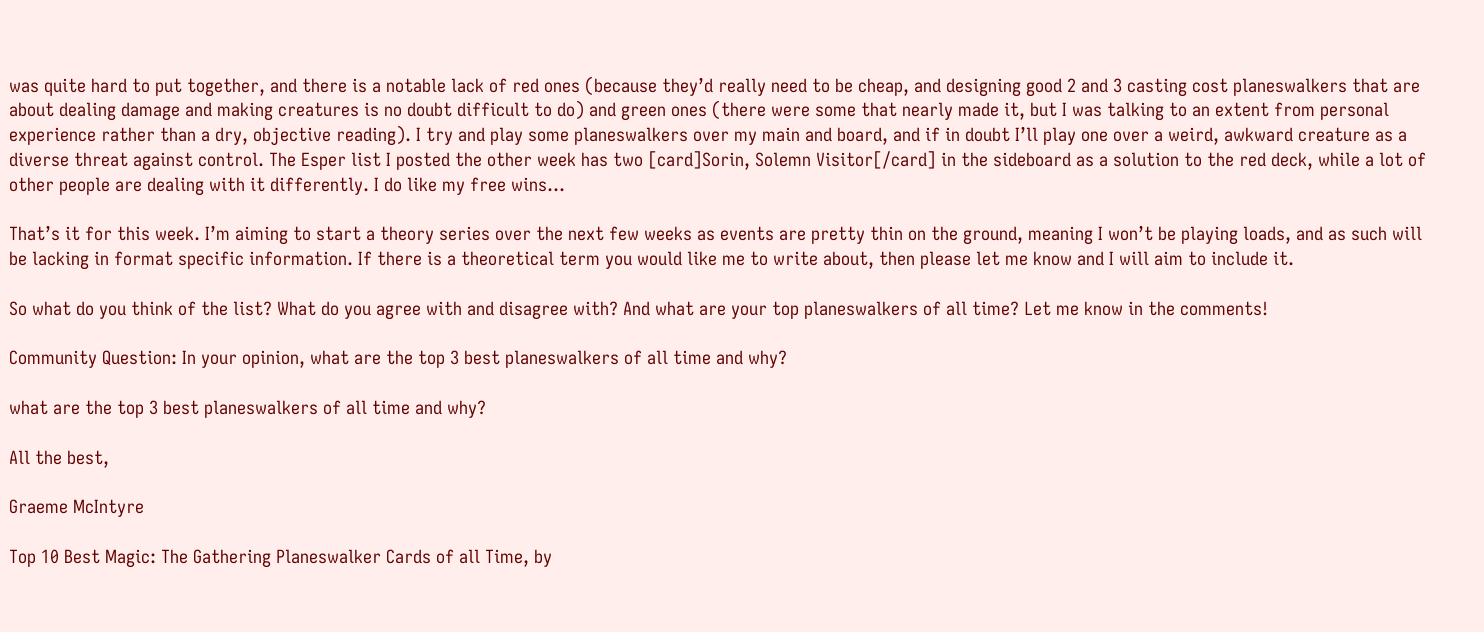was quite hard to put together, and there is a notable lack of red ones (because they’d really need to be cheap, and designing good 2 and 3 casting cost planeswalkers that are about dealing damage and making creatures is no doubt difficult to do) and green ones (there were some that nearly made it, but I was talking to an extent from personal experience rather than a dry, objective reading). I try and play some planeswalkers over my main and board, and if in doubt I’ll play one over a weird, awkward creature as a diverse threat against control. The Esper list I posted the other week has two [card]Sorin, Solemn Visitor[/card] in the sideboard as a solution to the red deck, while a lot of other people are dealing with it differently. I do like my free wins…

That’s it for this week. I’m aiming to start a theory series over the next few weeks as events are pretty thin on the ground, meaning I won’t be playing loads, and as such will be lacking in format specific information. If there is a theoretical term you would like me to write about, then please let me know and I will aim to include it.

So what do you think of the list? What do you agree with and disagree with? And what are your top planeswalkers of all time? Let me know in the comments!

Community Question: In your opinion, what are the top 3 best planeswalkers of all time and why?

what are the top 3 best planeswalkers of all time and why?

All the best,

Graeme McIntyre

Top 10 Best Magic: The Gathering Planeswalker Cards of all Time, by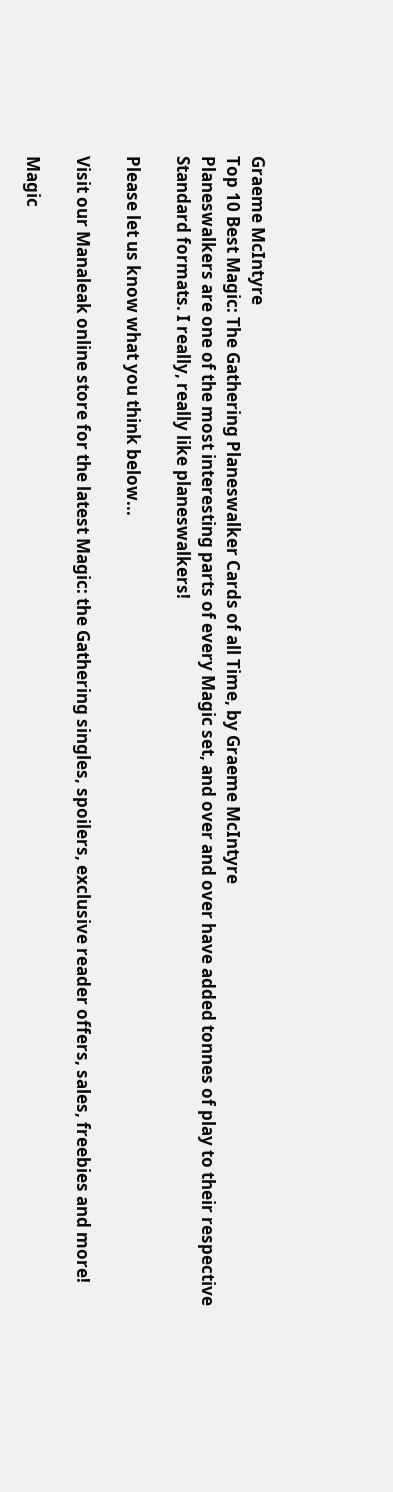Graeme McIntyre
Top 10 Best Magic: The Gathering Planeswalker Cards of all Time, by Graeme McIntyre
Planeswalkers are one of the most interesting parts of every Magic set, and over and over have added tonnes of play to their respective Standard formats. I really, really like planeswalkers!

Please let us know what you think below...

Visit our Manaleak online store for the latest Magic: the Gathering singles, spoilers, exclusive reader offers, sales, freebies and more!

Magic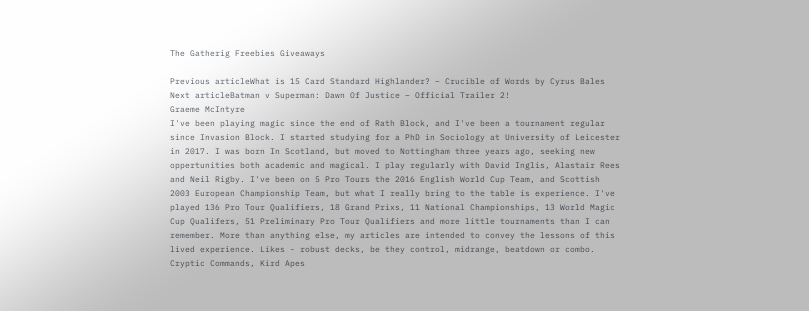The Gatherig Freebies Giveaways

Previous articleWhat is 15 Card Standard Highlander? – Crucible of Words by Cyrus Bales
Next articleBatman v Superman: Dawn Of Justice – Official Trailer 2!
Graeme McIntyre
I've been playing magic since the end of Rath Block, and I've been a tournament regular since Invasion Block. I started studying for a PhD in Sociology at University of Leicester in 2017. I was born In Scotland, but moved to Nottingham three years ago, seeking new oppertunities both academic and magical. I play regularly with David Inglis, Alastair Rees and Neil Rigby. I've been on 5 Pro Tours the 2016 English World Cup Team, and Scottish 2003 European Championship Team, but what I really bring to the table is experience. I've played 136 Pro Tour Qualifiers, 18 Grand Prixs, 11 National Championships, 13 World Magic Cup Qualifers, 51 Preliminary Pro Tour Qualifiers and more little tournaments than I can remember. More than anything else, my articles are intended to convey the lessons of this lived experience. Likes - robust decks, be they control, midrange, beatdown or combo. Cryptic Commands, Kird Apes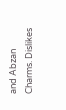and Abzan Charms. Dislikes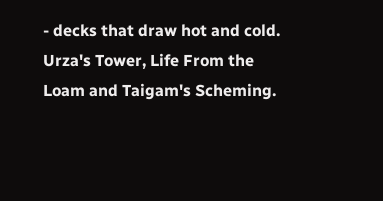- decks that draw hot and cold. Urza's Tower, Life From the Loam and Taigam's Scheming.